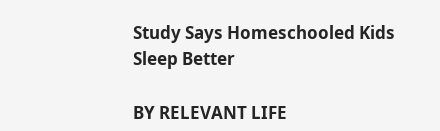Study Says Homeschooled Kids Sleep Better

BY RELEVANT LIFE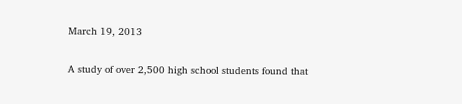March 19, 2013

A study of over 2,500 high school students found that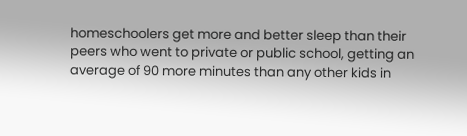homeschoolers get more and better sleep than their peers who went to private or public school, getting an average of 90 more minutes than any other kids in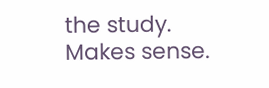the study. Makes sense.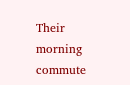Their morning commute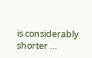is considerably shorter …